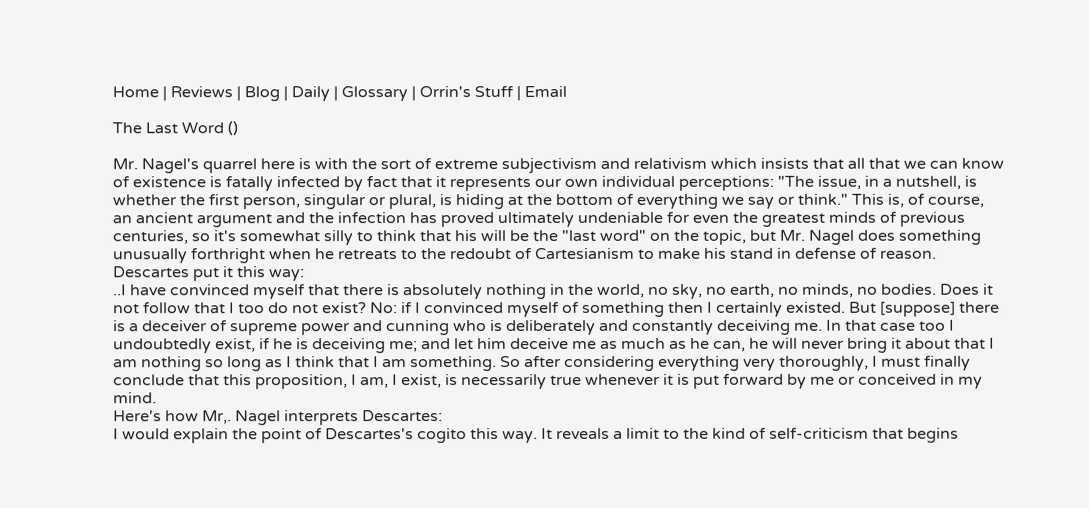Home | Reviews | Blog | Daily | Glossary | Orrin's Stuff | Email

The Last Word ()

Mr. Nagel's quarrel here is with the sort of extreme subjectivism and relativism which insists that all that we can know of existence is fatally infected by fact that it represents our own individual perceptions: "The issue, in a nutshell, is whether the first person, singular or plural, is hiding at the bottom of everything we say or think." This is, of course, an ancient argument and the infection has proved ultimately undeniable for even the greatest minds of previous centuries, so it's somewhat silly to think that his will be the "last word" on the topic, but Mr. Nagel does something unusually forthright when he retreats to the redoubt of Cartesianism to make his stand in defense of reason. Descartes put it this way:
..I have convinced myself that there is absolutely nothing in the world, no sky, no earth, no minds, no bodies. Does it not follow that I too do not exist? No: if I convinced myself of something then I certainly existed. But [suppose] there is a deceiver of supreme power and cunning who is deliberately and constantly deceiving me. In that case too I undoubtedly exist, if he is deceiving me; and let him deceive me as much as he can, he will never bring it about that I am nothing so long as I think that I am something. So after considering everything very thoroughly, I must finally conclude that this proposition, I am, I exist, is necessarily true whenever it is put forward by me or conceived in my mind.
Here's how Mr,. Nagel interprets Descartes:
I would explain the point of Descartes's cogito this way. It reveals a limit to the kind of self-criticism that begins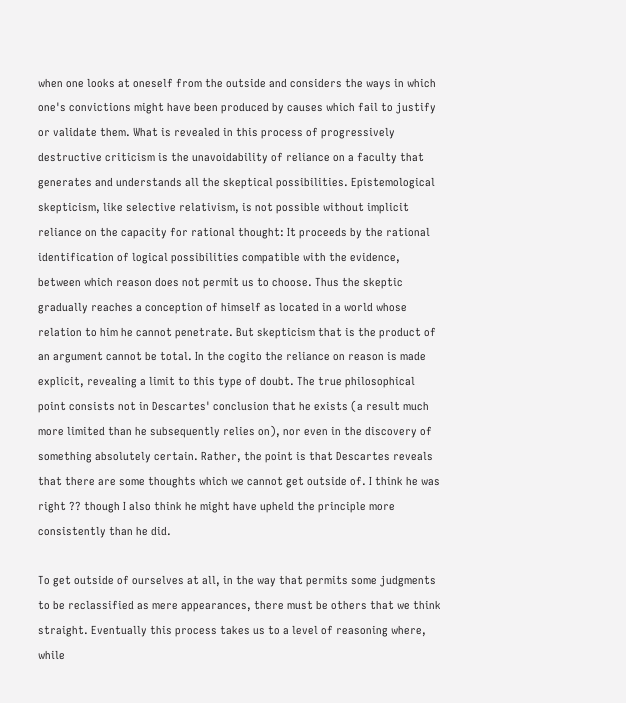when one looks at oneself from the outside and considers the ways in which one's convictions might have been produced by causes which fail to justify or validate them. What is revealed in this process of progressively destructive criticism is the unavoidability of reliance on a faculty that generates and understands all the skeptical possibilities. Epistemological skepticism, like selective relativism, is not possible without implicit reliance on the capacity for rational thought: It proceeds by the rational identification of logical possibilities compatible with the evidence, between which reason does not permit us to choose. Thus the skeptic gradually reaches a conception of himself as located in a world whose relation to him he cannot penetrate. But skepticism that is the product of an argument cannot be total. In the cogito the reliance on reason is made explicit, revealing a limit to this type of doubt. The true philosophical point consists not in Descartes' conclusion that he exists (a result much more limited than he subsequently relies on), nor even in the discovery of something absolutely certain. Rather, the point is that Descartes reveals that there are some thoughts which we cannot get outside of. I think he was right ?? though I also think he might have upheld the principle more consistently than he did.

To get outside of ourselves at all, in the way that permits some judgments to be reclassified as mere appearances, there must be others that we think straight. Eventually this process takes us to a level of reasoning where, while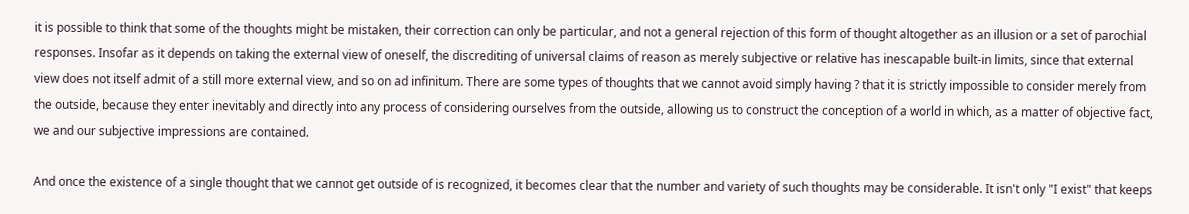it is possible to think that some of the thoughts might be mistaken, their correction can only be particular, and not a general rejection of this form of thought altogether as an illusion or a set of parochial responses. Insofar as it depends on taking the external view of oneself, the discrediting of universal claims of reason as merely subjective or relative has inescapable built-in limits, since that external view does not itself admit of a still more external view, and so on ad infinitum. There are some types of thoughts that we cannot avoid simply having ? that it is strictly impossible to consider merely from the outside, because they enter inevitably and directly into any process of considering ourselves from the outside, allowing us to construct the conception of a world in which, as a matter of objective fact, we and our subjective impressions are contained.

And once the existence of a single thought that we cannot get outside of is recognized, it becomes clear that the number and variety of such thoughts may be considerable. It isn't only "I exist" that keeps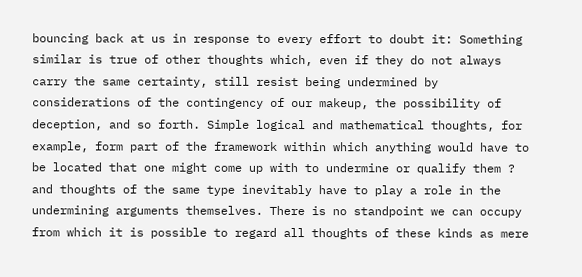bouncing back at us in response to every effort to doubt it: Something similar is true of other thoughts which, even if they do not always carry the same certainty, still resist being undermined by considerations of the contingency of our makeup, the possibility of deception, and so forth. Simple logical and mathematical thoughts, for example, form part of the framework within which anything would have to be located that one might come up with to undermine or qualify them ? and thoughts of the same type inevitably have to play a role in the undermining arguments themselves. There is no standpoint we can occupy from which it is possible to regard all thoughts of these kinds as mere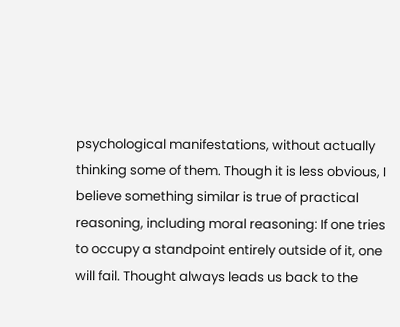psychological manifestations, without actually thinking some of them. Though it is less obvious, I believe something similar is true of practical reasoning, including moral reasoning: If one tries to occupy a standpoint entirely outside of it, one will fail. Thought always leads us back to the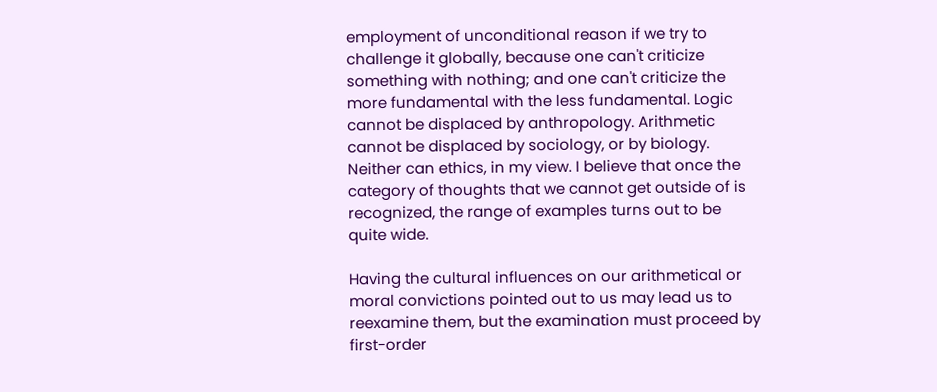employment of unconditional reason if we try to challenge it globally, because one can't criticize something with nothing; and one can't criticize the more fundamental with the less fundamental. Logic cannot be displaced by anthropology. Arithmetic cannot be displaced by sociology, or by biology. Neither can ethics, in my view. I believe that once the category of thoughts that we cannot get outside of is recognized, the range of examples turns out to be quite wide.

Having the cultural influences on our arithmetical or moral convictions pointed out to us may lead us to reexamine them, but the examination must proceed by first-order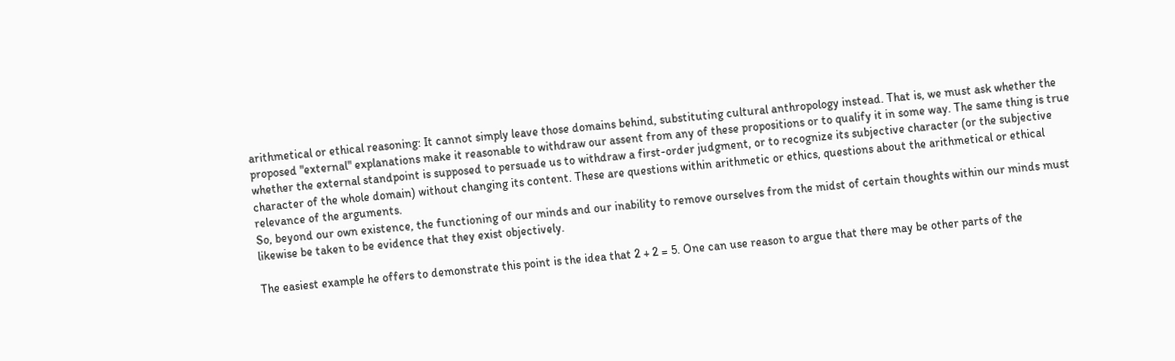arithmetical or ethical reasoning: It cannot simply leave those domains behind, substituting cultural anthropology instead. That is, we must ask whether the proposed "external" explanations make it reasonable to withdraw our assent from any of these propositions or to qualify it in some way. The same thing is true whether the external standpoint is supposed to persuade us to withdraw a first-order judgment, or to recognize its subjective character (or the subjective character of the whole domain) without changing its content. These are questions within arithmetic or ethics, questions about the arithmetical or ethical relevance of the arguments.
So, beyond our own existence, the functioning of our minds and our inability to remove ourselves from the midst of certain thoughts within our minds must likewise be taken to be evidence that they exist objectively.

The easiest example he offers to demonstrate this point is the idea that 2 + 2 = 5. One can use reason to argue that there may be other parts of the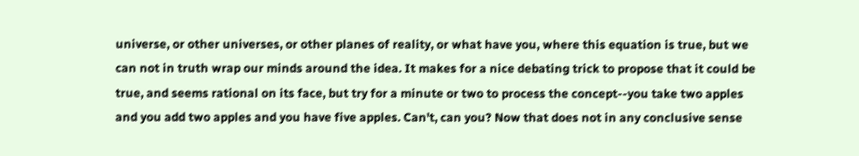universe, or other universes, or other planes of reality, or what have you, where this equation is true, but we can not in truth wrap our minds around the idea. It makes for a nice debating trick to propose that it could be true, and seems rational on its face, but try for a minute or two to process the concept--you take two apples and you add two apples and you have five apples. Can't, can you? Now that does not in any conclusive sense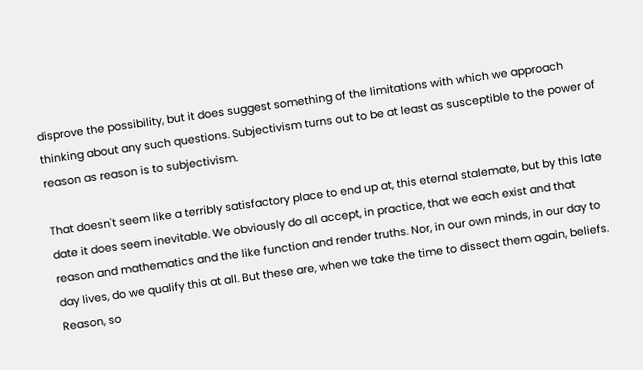disprove the possibility, but it does suggest something of the limitations with which we approach thinking about any such questions. Subjectivism turns out to be at least as susceptible to the power of reason as reason is to subjectivism.

That doesn't seem like a terribly satisfactory place to end up at, this eternal stalemate, but by this late date it does seem inevitable. We obviously do all accept, in practice, that we each exist and that reason and mathematics and the like function and render truths. Nor, in our own minds, in our day to day lives, do we qualify this at all. But these are, when we take the time to dissect them again, beliefs. Reason, so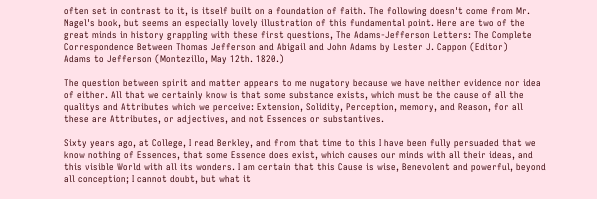often set in contrast to it, is itself built on a foundation of faith. The following doesn't come from Mr. Nagel's book, but seems an especially lovely illustration of this fundamental point. Here are two of the great minds in history grappling with these first questions, The Adams-Jefferson Letters: The Complete Correspondence Between Thomas Jefferson and Abigail and John Adams by Lester J. Cappon (Editor)
Adams to Jefferson (Montezillo, May 12th. 1820.)

The question between spirit and matter appears to me nugatory because we have neither evidence nor idea of either. All that we certainly know is that some substance exists, which must be the cause of all the qualitys and Attributes which we perceive: Extension, Solidity, Perception, memory, and Reason, for all these are Attributes, or adjectives, and not Essences or substantives.

Sixty years ago, at College, I read Berkley, and from that time to this I have been fully persuaded that we know nothing of Essences, that some Essence does exist, which causes our minds with all their ideas, and this visible World with all its wonders. I am certain that this Cause is wise, Benevolent and powerful, beyond all conception; I cannot doubt, but what it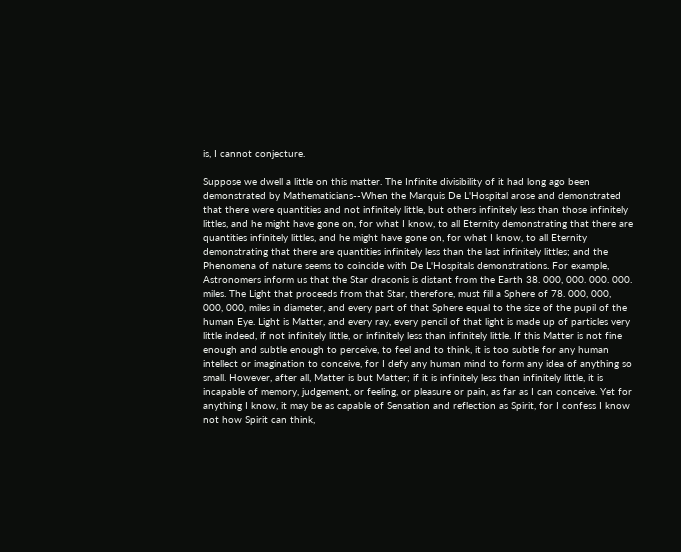is, I cannot conjecture.

Suppose we dwell a little on this matter. The Infinite divisibility of it had long ago been demonstrated by Mathematicians--When the Marquis De L'Hospital arose and demonstrated that there were quantities and not infinitely little, but others infinitely less than those infinitely littles, and he might have gone on, for what I know, to all Eternity demonstrating that there are quantities infinitely littles, and he might have gone on, for what I know, to all Eternity demonstrating that there are quantities infinitely less than the last infinitely littles; and the Phenomena of nature seems to coincide with De L'Hospitals demonstrations. For example, Astronomers inform us that the Star draconis is distant from the Earth 38. 000, 000. 000. 000. miles. The Light that proceeds from that Star, therefore, must fill a Sphere of 78. 000, 000, 000, 000, miles in diameter, and every part of that Sphere equal to the size of the pupil of the human Eye. Light is Matter, and every ray, every pencil of that light is made up of particles very little indeed, if not infinitely little, or infinitely less than infinitely little. If this Matter is not fine enough and subtle enough to perceive, to feel and to think, it is too subtle for any human intellect or imagination to conceive, for I defy any human mind to form any idea of anything so small. However, after all, Matter is but Matter; if it is infinitely less than infinitely little, it is incapable of memory, judgement, or feeling, or pleasure or pain, as far as I can conceive. Yet for anything I know, it may be as capable of Sensation and reflection as Spirit, for I confess I know not how Spirit can think,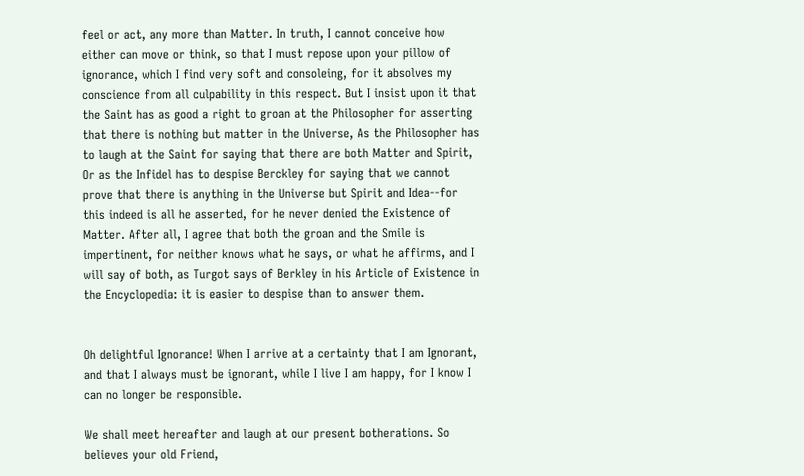feel or act, any more than Matter. In truth, I cannot conceive how either can move or think, so that I must repose upon your pillow of ignorance, which I find very soft and consoleing, for it absolves my conscience from all culpability in this respect. But I insist upon it that the Saint has as good a right to groan at the Philosopher for asserting that there is nothing but matter in the Universe, As the Philosopher has to laugh at the Saint for saying that there are both Matter and Spirit, Or as the Infidel has to despise Berckley for saying that we cannot prove that there is anything in the Universe but Spirit and Idea--for this indeed is all he asserted, for he never denied the Existence of Matter. After all, I agree that both the groan and the Smile is impertinent, for neither knows what he says, or what he affirms, and I will say of both, as Turgot says of Berkley in his Article of Existence in the Encyclopedia: it is easier to despise than to answer them.


Oh delightful Ignorance! When I arrive at a certainty that I am Ignorant, and that I always must be ignorant, while I live I am happy, for I know I can no longer be responsible.

We shall meet hereafter and laugh at our present botherations. So believes your old Friend,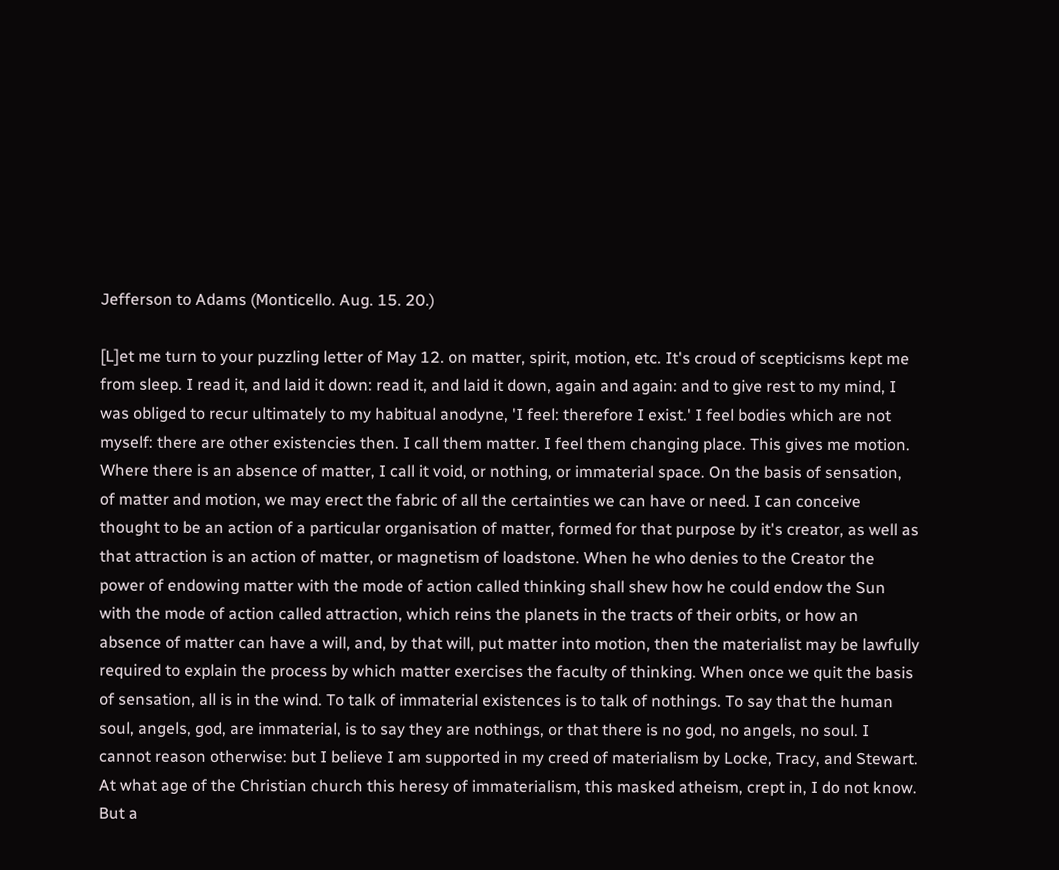Jefferson to Adams (Monticello. Aug. 15. 20.)

[L]et me turn to your puzzling letter of May 12. on matter, spirit, motion, etc. It's croud of scepticisms kept me from sleep. I read it, and laid it down: read it, and laid it down, again and again: and to give rest to my mind, I was obliged to recur ultimately to my habitual anodyne, 'I feel: therefore I exist.' I feel bodies which are not myself: there are other existencies then. I call them matter. I feel them changing place. This gives me motion. Where there is an absence of matter, I call it void, or nothing, or immaterial space. On the basis of sensation, of matter and motion, we may erect the fabric of all the certainties we can have or need. I can conceive thought to be an action of a particular organisation of matter, formed for that purpose by it's creator, as well as that attraction is an action of matter, or magnetism of loadstone. When he who denies to the Creator the power of endowing matter with the mode of action called thinking shall shew how he could endow the Sun with the mode of action called attraction, which reins the planets in the tracts of their orbits, or how an absence of matter can have a will, and, by that will, put matter into motion, then the materialist may be lawfully required to explain the process by which matter exercises the faculty of thinking. When once we quit the basis of sensation, all is in the wind. To talk of immaterial existences is to talk of nothings. To say that the human soul, angels, god, are immaterial, is to say they are nothings, or that there is no god, no angels, no soul. I cannot reason otherwise: but I believe I am supported in my creed of materialism by Locke, Tracy, and Stewart. At what age of the Christian church this heresy of immaterialism, this masked atheism, crept in, I do not know. But a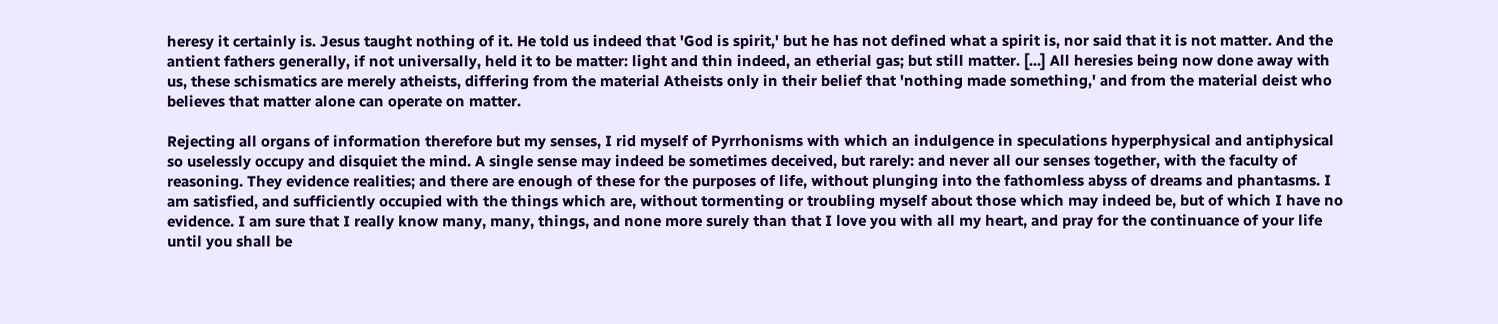heresy it certainly is. Jesus taught nothing of it. He told us indeed that 'God is spirit,' but he has not defined what a spirit is, nor said that it is not matter. And the antient fathers generally, if not universally, held it to be matter: light and thin indeed, an etherial gas; but still matter. [...] All heresies being now done away with us, these schismatics are merely atheists, differing from the material Atheists only in their belief that 'nothing made something,' and from the material deist who believes that matter alone can operate on matter.

Rejecting all organs of information therefore but my senses, I rid myself of Pyrrhonisms with which an indulgence in speculations hyperphysical and antiphysical so uselessly occupy and disquiet the mind. A single sense may indeed be sometimes deceived, but rarely: and never all our senses together, with the faculty of reasoning. They evidence realities; and there are enough of these for the purposes of life, without plunging into the fathomless abyss of dreams and phantasms. I am satisfied, and sufficiently occupied with the things which are, without tormenting or troubling myself about those which may indeed be, but of which I have no evidence. I am sure that I really know many, many, things, and none more surely than that I love you with all my heart, and pray for the continuance of your life until you shall be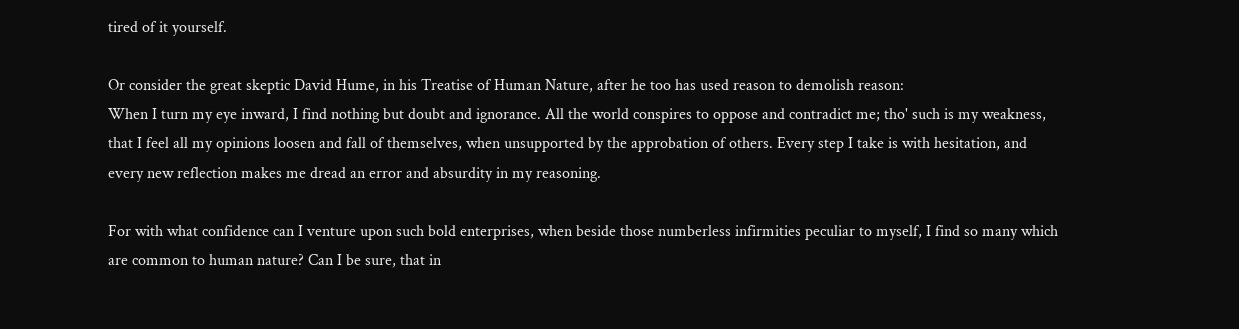tired of it yourself.

Or consider the great skeptic David Hume, in his Treatise of Human Nature, after he too has used reason to demolish reason:
When I turn my eye inward, I find nothing but doubt and ignorance. All the world conspires to oppose and contradict me; tho' such is my weakness, that I feel all my opinions loosen and fall of themselves, when unsupported by the approbation of others. Every step I take is with hesitation, and every new reflection makes me dread an error and absurdity in my reasoning.

For with what confidence can I venture upon such bold enterprises, when beside those numberless infirmities peculiar to myself, I find so many which are common to human nature? Can I be sure, that in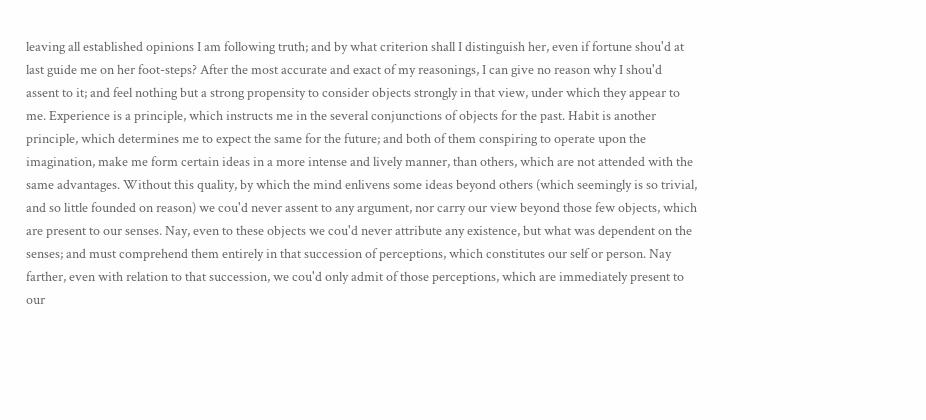leaving all established opinions I am following truth; and by what criterion shall I distinguish her, even if fortune shou'd at last guide me on her foot-steps? After the most accurate and exact of my reasonings, I can give no reason why I shou'd assent to it; and feel nothing but a strong propensity to consider objects strongly in that view, under which they appear to me. Experience is a principle, which instructs me in the several conjunctions of objects for the past. Habit is another principle, which determines me to expect the same for the future; and both of them conspiring to operate upon the imagination, make me form certain ideas in a more intense and lively manner, than others, which are not attended with the same advantages. Without this quality, by which the mind enlivens some ideas beyond others (which seemingly is so trivial, and so little founded on reason) we cou'd never assent to any argument, nor carry our view beyond those few objects, which are present to our senses. Nay, even to these objects we cou'd never attribute any existence, but what was dependent on the senses; and must comprehend them entirely in that succession of perceptions, which constitutes our self or person. Nay farther, even with relation to that succession, we cou'd only admit of those perceptions, which are immediately present to our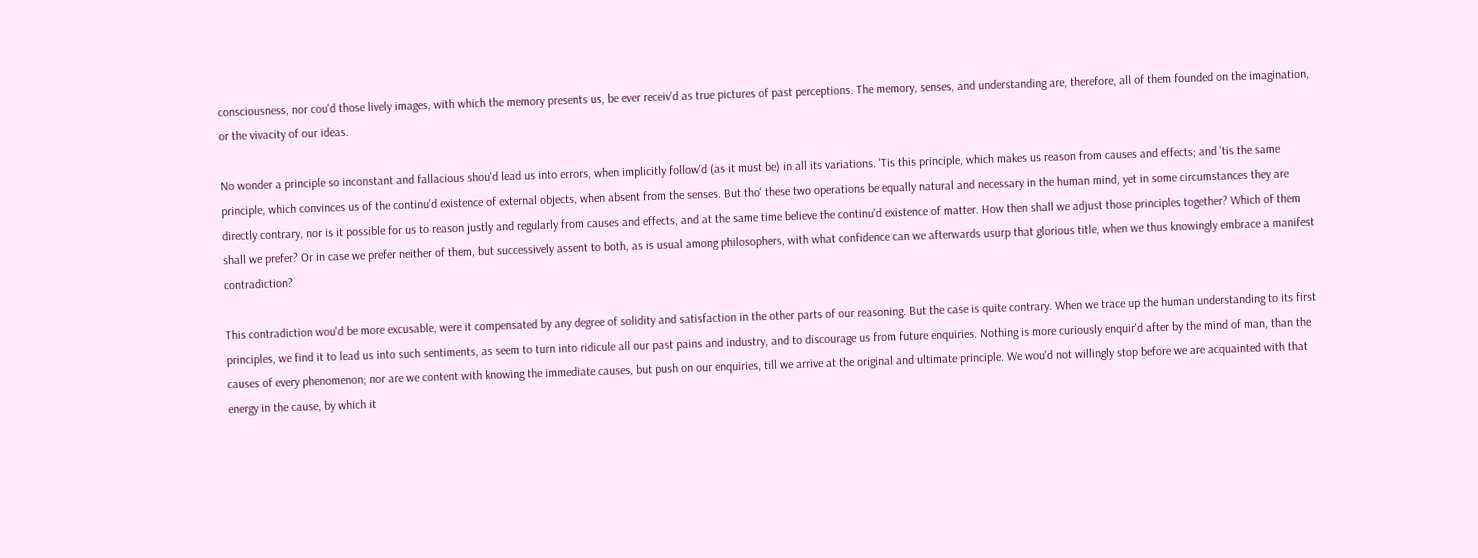consciousness, nor cou'd those lively images, with which the memory presents us, be ever receiv'd as true pictures of past perceptions. The memory, senses, and understanding are, therefore, all of them founded on the imagination, or the vivacity of our ideas.

No wonder a principle so inconstant and fallacious shou'd lead us into errors, when implicitly follow'd (as it must be) in all its variations. 'Tis this principle, which makes us reason from causes and effects; and 'tis the same principle, which convinces us of the continu'd existence of external objects, when absent from the senses. But tho' these two operations be equally natural and necessary in the human mind, yet in some circumstances they are directly contrary, nor is it possible for us to reason justly and regularly from causes and effects, and at the same time believe the continu'd existence of matter. How then shall we adjust those principles together? Which of them shall we prefer? Or in case we prefer neither of them, but successively assent to both, as is usual among philosophers, with what confidence can we afterwards usurp that glorious title, when we thus knowingly embrace a manifest contradiction?

This contradiction wou'd be more excusable, were it compensated by any degree of solidity and satisfaction in the other parts of our reasoning. But the case is quite contrary. When we trace up the human understanding to its first principles, we find it to lead us into such sentiments, as seem to turn into ridicule all our past pains and industry, and to discourage us from future enquiries. Nothing is more curiously enquir'd after by the mind of man, than the causes of every phenomenon; nor are we content with knowing the immediate causes, but push on our enquiries, till we arrive at the original and ultimate principle. We wou'd not willingly stop before we are acquainted with that energy in the cause, by which it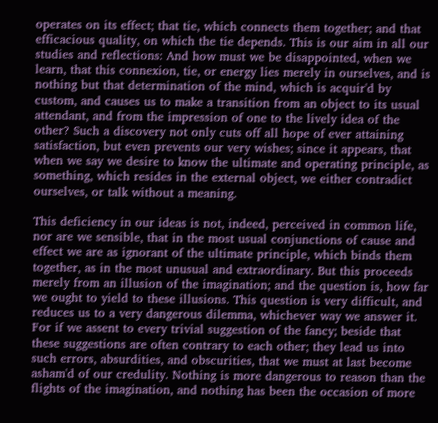operates on its effect; that tie, which connects them together; and that efficacious quality, on which the tie depends. This is our aim in all our studies and reflections: And how must we be disappointed, when we learn, that this connexion, tie, or energy lies merely in ourselves, and is nothing but that determination of the mind, which is acquir'd by custom, and causes us to make a transition from an object to its usual attendant, and from the impression of one to the lively idea of the other? Such a discovery not only cuts off all hope of ever attaining satisfaction, but even prevents our very wishes; since it appears, that when we say we desire to know the ultimate and operating principle, as something, which resides in the external object, we either contradict ourselves, or talk without a meaning.

This deficiency in our ideas is not, indeed, perceived in common life, nor are we sensible, that in the most usual conjunctions of cause and effect we are as ignorant of the ultimate principle, which binds them together, as in the most unusual and extraordinary. But this proceeds merely from an illusion of the imagination; and the question is, how far we ought to yield to these illusions. This question is very difficult, and reduces us to a very dangerous dilemma, whichever way we answer it. For if we assent to every trivial suggestion of the fancy; beside that these suggestions are often contrary to each other; they lead us into such errors, absurdities, and obscurities, that we must at last become asham'd of our credulity. Nothing is more dangerous to reason than the flights of the imagination, and nothing has been the occasion of more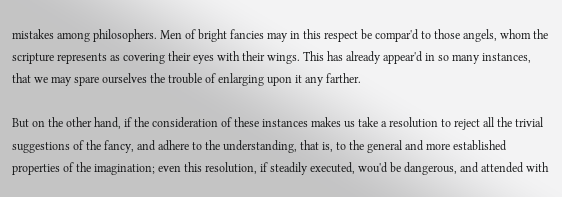mistakes among philosophers. Men of bright fancies may in this respect be compar'd to those angels, whom the scripture represents as covering their eyes with their wings. This has already appear'd in so many instances, that we may spare ourselves the trouble of enlarging upon it any farther.

But on the other hand, if the consideration of these instances makes us take a resolution to reject all the trivial suggestions of the fancy, and adhere to the understanding, that is, to the general and more established properties of the imagination; even this resolution, if steadily executed, wou'd be dangerous, and attended with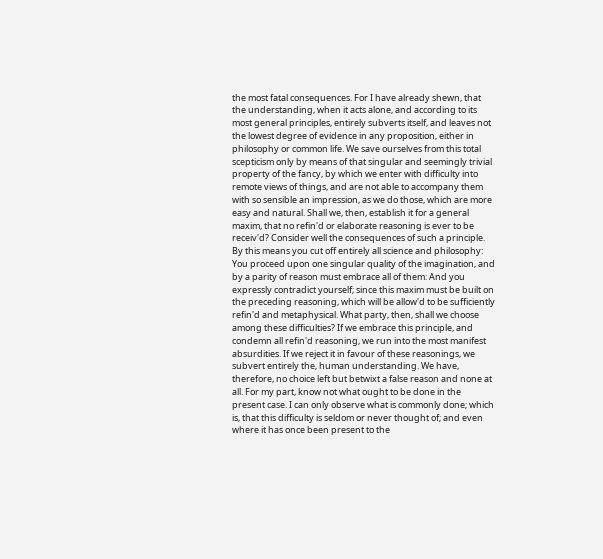the most fatal consequences. For I have already shewn, that the understanding, when it acts alone, and according to its most general principles, entirely subverts itself, and leaves not the lowest degree of evidence in any proposition, either in philosophy or common life. We save ourselves from this total scepticism only by means of that singular and seemingly trivial property of the fancy, by which we enter with difficulty into remote views of things, and are not able to accompany them with so sensible an impression, as we do those, which are more easy and natural. Shall we, then, establish it for a general maxim, that no refin'd or elaborate reasoning is ever to be receiv'd? Consider well the consequences of such a principle. By this means you cut off entirely all science and philosophy: You proceed upon one singular quality of the imagination, and by a parity of reason must embrace all of them: And you expressly contradict yourself; since this maxim must be built on the preceding reasoning, which will be allow'd to be sufficiently refin'd and metaphysical. What party, then, shall we choose among these difficulties? If we embrace this principle, and condemn all refin'd reasoning, we run into the most manifest absurdities. If we reject it in favour of these reasonings, we subvert entirely the, human understanding. We have, therefore, no choice left but betwixt a false reason and none at all. For my part, know not what ought to be done in the present case. I can only observe what is commonly done; which is, that this difficulty is seldom or never thought of; and even where it has once been present to the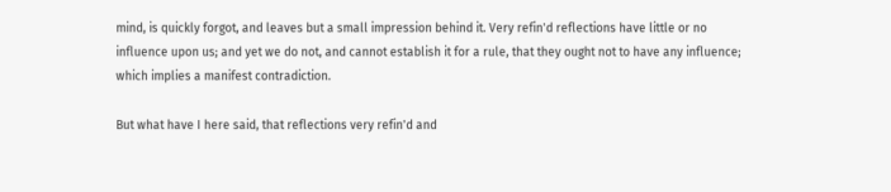mind, is quickly forgot, and leaves but a small impression behind it. Very refin'd reflections have little or no influence upon us; and yet we do not, and cannot establish it for a rule, that they ought not to have any influence; which implies a manifest contradiction.

But what have I here said, that reflections very refin'd and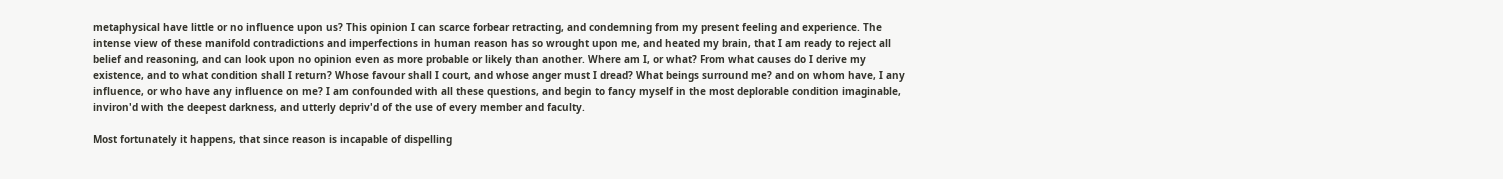metaphysical have little or no influence upon us? This opinion I can scarce forbear retracting, and condemning from my present feeling and experience. The intense view of these manifold contradictions and imperfections in human reason has so wrought upon me, and heated my brain, that I am ready to reject all belief and reasoning, and can look upon no opinion even as more probable or likely than another. Where am I, or what? From what causes do I derive my existence, and to what condition shall I return? Whose favour shall I court, and whose anger must I dread? What beings surround me? and on whom have, I any influence, or who have any influence on me? I am confounded with all these questions, and begin to fancy myself in the most deplorable condition imaginable, inviron'd with the deepest darkness, and utterly depriv'd of the use of every member and faculty.

Most fortunately it happens, that since reason is incapable of dispelling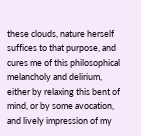these clouds, nature herself suffices to that purpose, and cures me of this philosophical melancholy and delirium, either by relaxing this bent of mind, or by some avocation, and lively impression of my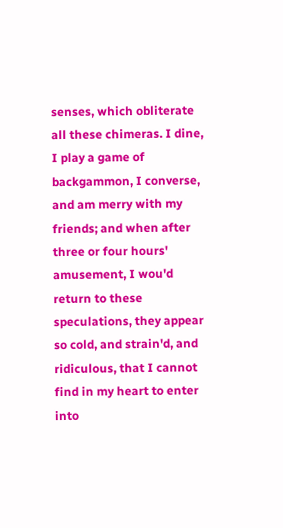senses, which obliterate all these chimeras. I dine, I play a game of backgammon, I converse, and am merry with my friends; and when after three or four hours' amusement, I wou'd return to these speculations, they appear so cold, and strain'd, and ridiculous, that I cannot find in my heart to enter into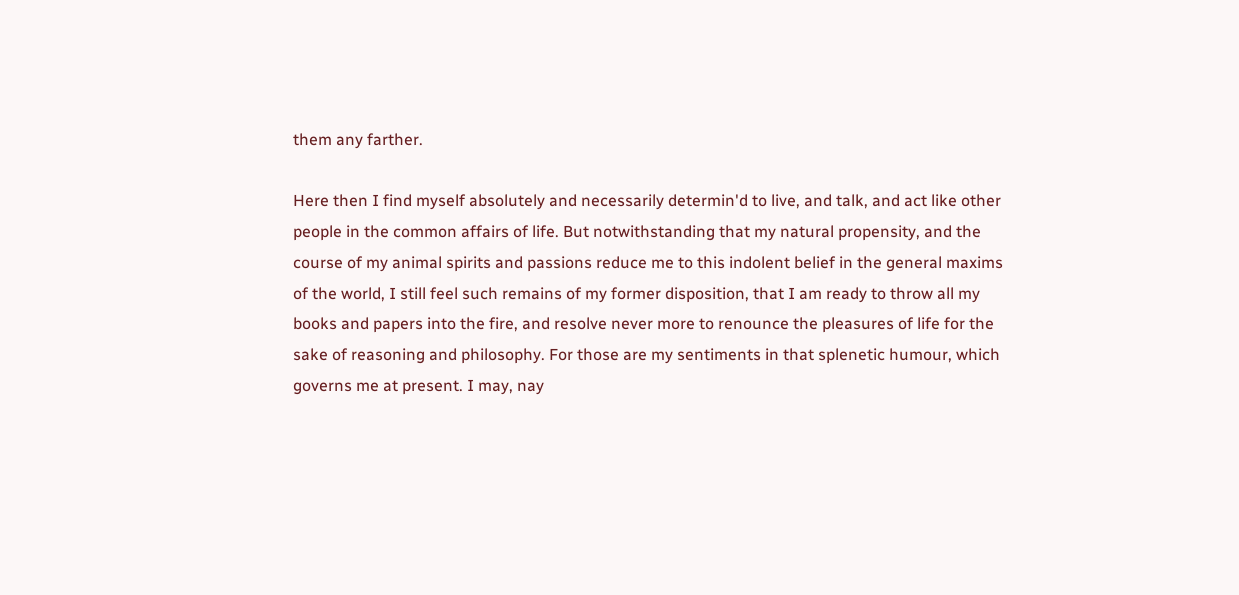them any farther.

Here then I find myself absolutely and necessarily determin'd to live, and talk, and act like other people in the common affairs of life. But notwithstanding that my natural propensity, and the course of my animal spirits and passions reduce me to this indolent belief in the general maxims of the world, I still feel such remains of my former disposition, that I am ready to throw all my books and papers into the fire, and resolve never more to renounce the pleasures of life for the sake of reasoning and philosophy. For those are my sentiments in that splenetic humour, which governs me at present. I may, nay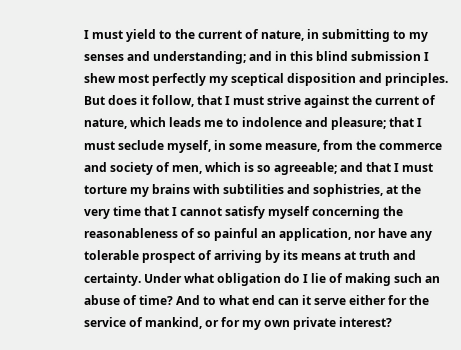I must yield to the current of nature, in submitting to my senses and understanding; and in this blind submission I shew most perfectly my sceptical disposition and principles. But does it follow, that I must strive against the current of nature, which leads me to indolence and pleasure; that I must seclude myself, in some measure, from the commerce and society of men, which is so agreeable; and that I must torture my brains with subtilities and sophistries, at the very time that I cannot satisfy myself concerning the reasonableness of so painful an application, nor have any tolerable prospect of arriving by its means at truth and certainty. Under what obligation do I lie of making such an abuse of time? And to what end can it serve either for the service of mankind, or for my own private interest?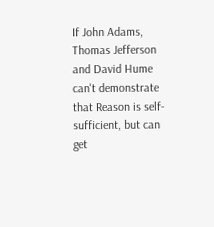If John Adams, Thomas Jefferson and David Hume can't demonstrate that Reason is self-sufficient, but can get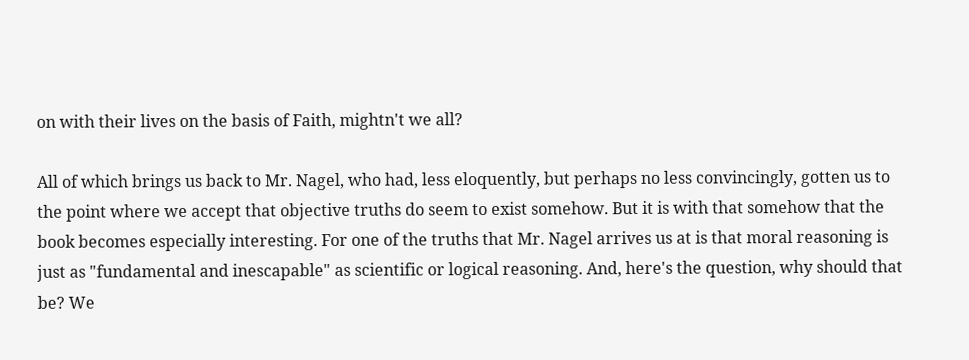on with their lives on the basis of Faith, mightn't we all?

All of which brings us back to Mr. Nagel, who had, less eloquently, but perhaps no less convincingly, gotten us to the point where we accept that objective truths do seem to exist somehow. But it is with that somehow that the book becomes especially interesting. For one of the truths that Mr. Nagel arrives us at is that moral reasoning is just as "fundamental and inescapable" as scientific or logical reasoning. And, here's the question, why should that be? We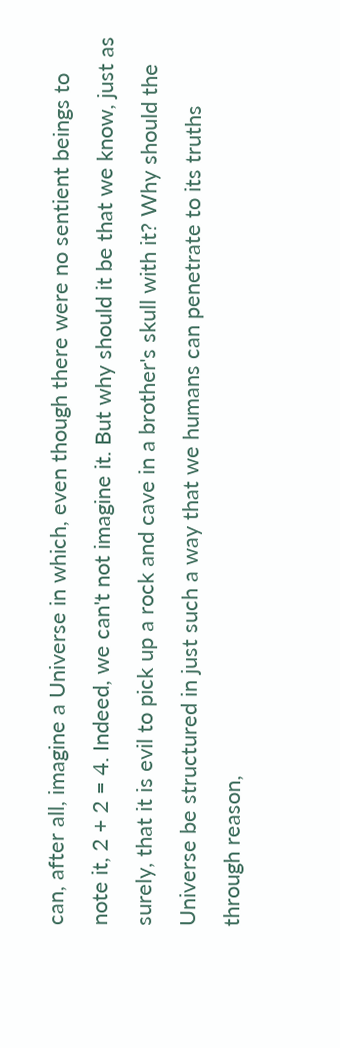can, after all, imagine a Universe in which, even though there were no sentient beings to note it, 2 + 2 = 4. Indeed, we can't not imagine it. But why should it be that we know, just as surely, that it is evil to pick up a rock and cave in a brother's skull with it? Why should the Universe be structured in just such a way that we humans can penetrate to its truths through reason,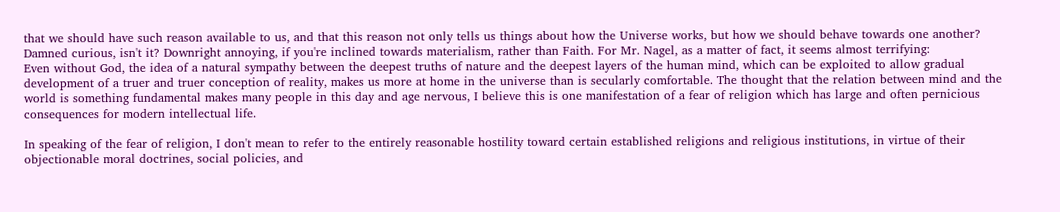that we should have such reason available to us, and that this reason not only tells us things about how the Universe works, but how we should behave towards one another? Damned curious, isn't it? Downright annoying, if you're inclined towards materialism, rather than Faith. For Mr. Nagel, as a matter of fact, it seems almost terrifying:
Even without God, the idea of a natural sympathy between the deepest truths of nature and the deepest layers of the human mind, which can be exploited to allow gradual development of a truer and truer conception of reality, makes us more at home in the universe than is secularly comfortable. The thought that the relation between mind and the world is something fundamental makes many people in this day and age nervous, I believe this is one manifestation of a fear of religion which has large and often pernicious consequences for modern intellectual life.

In speaking of the fear of religion, I don't mean to refer to the entirely reasonable hostility toward certain established religions and religious institutions, in virtue of their objectionable moral doctrines, social policies, and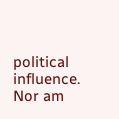political influence. Nor am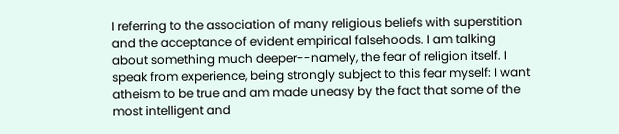I referring to the association of many religious beliefs with superstition and the acceptance of evident empirical falsehoods. I am talking about something much deeper--namely, the fear of religion itself. I speak from experience, being strongly subject to this fear myself: I want atheism to be true and am made uneasy by the fact that some of the most intelligent and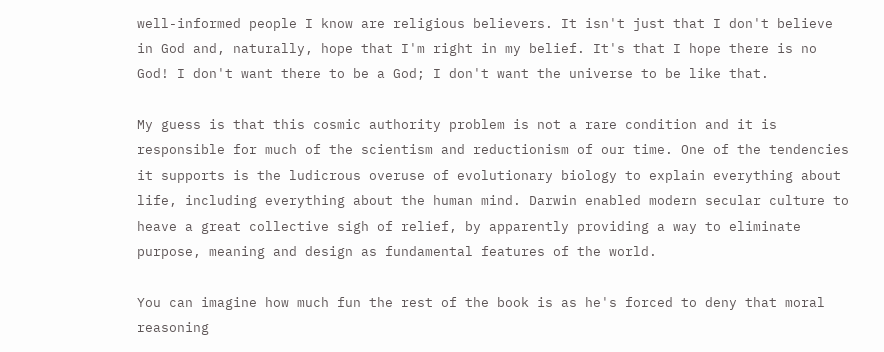well-informed people I know are religious believers. It isn't just that I don't believe in God and, naturally, hope that I'm right in my belief. It's that I hope there is no God! I don't want there to be a God; I don't want the universe to be like that.

My guess is that this cosmic authority problem is not a rare condition and it is responsible for much of the scientism and reductionism of our time. One of the tendencies it supports is the ludicrous overuse of evolutionary biology to explain everything about life, including everything about the human mind. Darwin enabled modern secular culture to heave a great collective sigh of relief, by apparently providing a way to eliminate purpose, meaning and design as fundamental features of the world.

You can imagine how much fun the rest of the book is as he's forced to deny that moral reasoning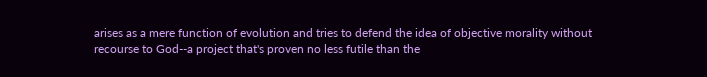arises as a mere function of evolution and tries to defend the idea of objective morality without recourse to God--a project that's proven no less futile than the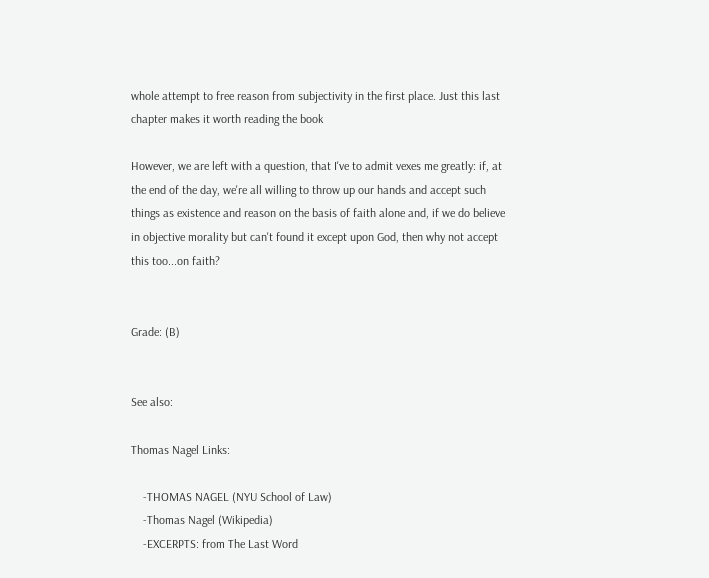whole attempt to free reason from subjectivity in the first place. Just this last chapter makes it worth reading the book

However, we are left with a question, that I've to admit vexes me greatly: if, at the end of the day, we're all willing to throw up our hands and accept such things as existence and reason on the basis of faith alone and, if we do believe in objective morality but can't found it except upon God, then why not accept this too...on faith?


Grade: (B)


See also:

Thomas Nagel Links:

    -THOMAS NAGEL (NYU School of Law)
    -Thomas Nagel (Wikipedia)
    -EXCERPTS: from The Last Word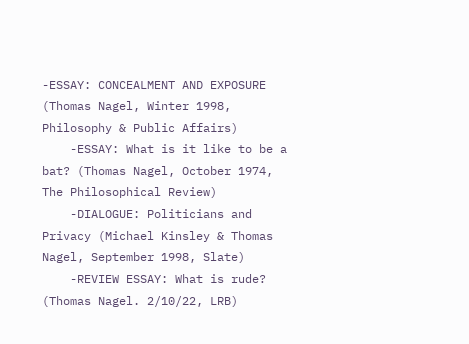-ESSAY: CONCEALMENT AND EXPOSURE (Thomas Nagel, Winter 1998, Philosophy & Public Affairs)
    -ESSAY: What is it like to be a bat? (Thomas Nagel, October 1974, The Philosophical Review)
    -DIALOGUE: Politicians and Privacy (Michael Kinsley & Thomas Nagel, September 1998, Slate)
    -REVIEW ESSAY: What is rude? (Thomas Nagel. 2/10/22, LRB)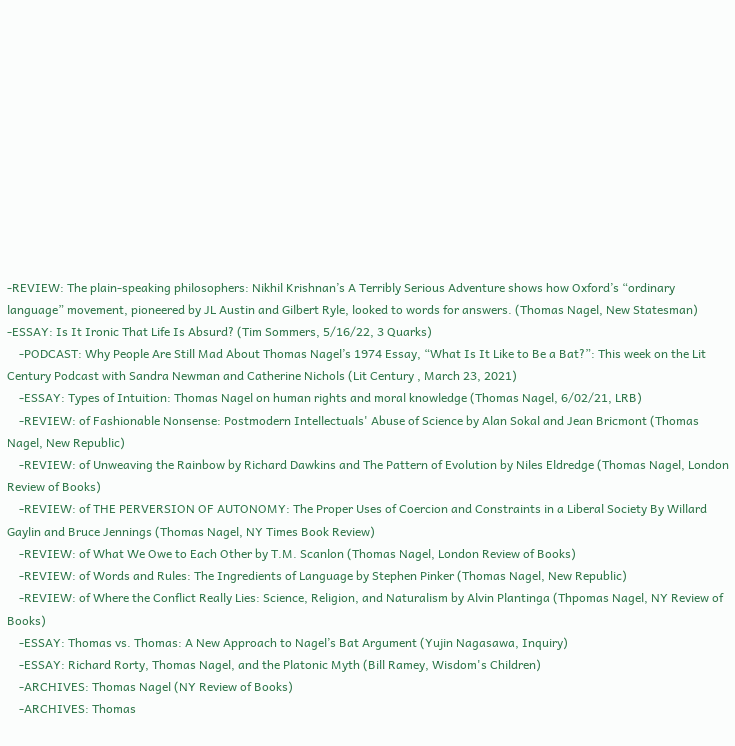-REVIEW: The plain-speaking philosophers: Nikhil Krishnan’s A Terribly Serious Adventure shows how Oxford’s “ordinary language” movement, pioneered by JL Austin and Gilbert Ryle, looked to words for answers. (Thomas Nagel, New Statesman)
-ESSAY: Is It Ironic That Life Is Absurd? (Tim Sommers, 5/16/22, 3 Quarks)
    -PODCAST: Why People Are Still Mad About Thomas Nagel’s 1974 Essay, “What Is It Like to Be a Bat?”: This week on the Lit Century Podcast with Sandra Newman and Catherine Nichols (Lit Century , March 23, 2021)
    -ESSAY: Types of Intuition: Thomas Nagel on human rights and moral knowledge (Thomas Nagel, 6/02/21, LRB)
    -REVIEW: of Fashionable Nonsense: Postmodern Intellectuals' Abuse of Science by Alan Sokal and Jean Bricmont (Thomas Nagel, New Republic)
    -REVIEW: of Unweaving the Rainbow by Richard Dawkins and The Pattern of Evolution by Niles Eldredge (Thomas Nagel, London Review of Books)
    -REVIEW: of THE PERVERSION OF AUTONOMY: The Proper Uses of Coercion and Constraints in a Liberal Society By Willard Gaylin and Bruce Jennings (Thomas Nagel, NY Times Book Review)
    -REVIEW: of What We Owe to Each Other by T.M. Scanlon (Thomas Nagel, London Review of Books)
    -REVIEW: of Words and Rules: The Ingredients of Language by Stephen Pinker (Thomas Nagel, New Republic)
    -REVIEW: of Where the Conflict Really Lies: Science, Religion, and Naturalism by Alvin Plantinga (Thpomas Nagel, NY Review of Books)
    -ESSAY: Thomas vs. Thomas: A New Approach to Nagel’s Bat Argument (Yujin Nagasawa, Inquiry)
    -ESSAY: Richard Rorty, Thomas Nagel, and the Platonic Myth (Bill Ramey, Wisdom's Children)
    -ARCHIVES: Thomas Nagel (NY Review of Books)
    -ARCHIVES: Thomas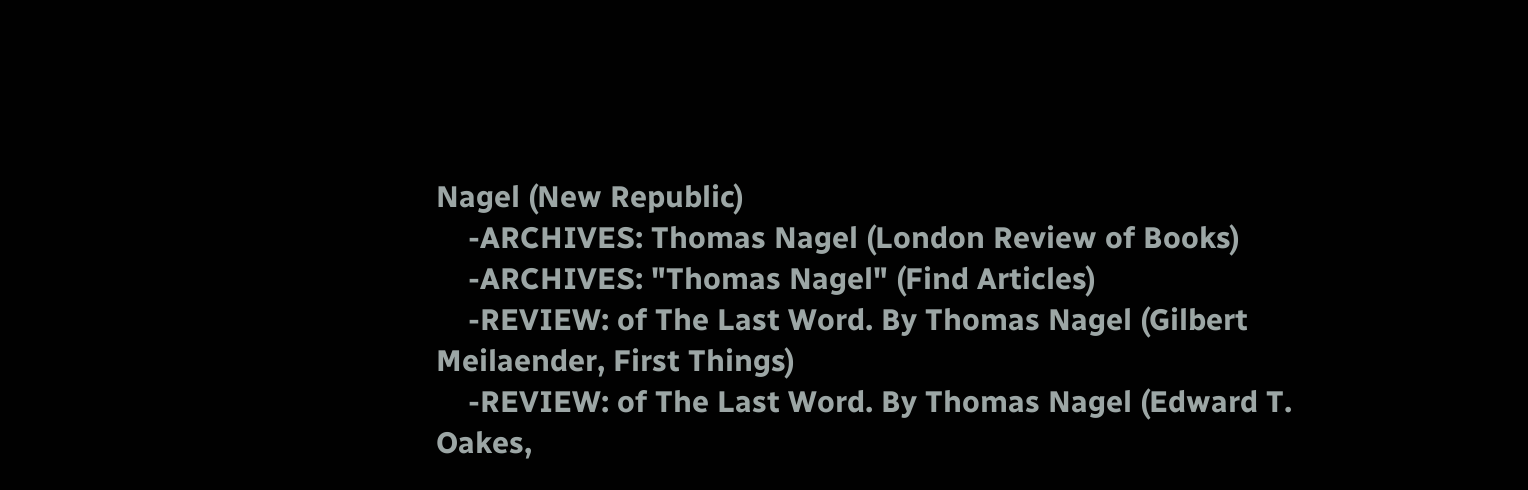Nagel (New Republic)
    -ARCHIVES: Thomas Nagel (London Review of Books)
    -ARCHIVES: "Thomas Nagel" (Find Articles)
    -REVIEW: of The Last Word. By Thomas Nagel (Gilbert Meilaender, First Things)
    -REVIEW: of The Last Word. By Thomas Nagel (Edward T. Oakes,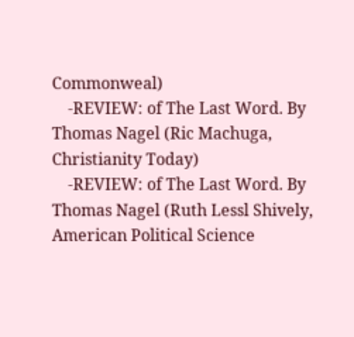Commonweal)
    -REVIEW: of The Last Word. By Thomas Nagel (Ric Machuga, Christianity Today)
    -REVIEW: of The Last Word. By Thomas Nagel (Ruth Lessl Shively, American Political Science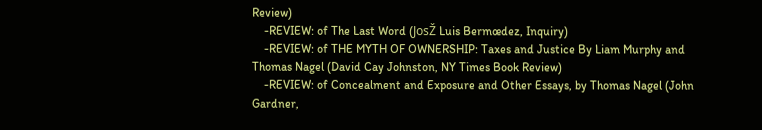Review)
    -REVIEW: of The Last Word (JosŽ Luis Bermœdez, Inquiry)
    -REVIEW: of THE MYTH OF OWNERSHIP: Taxes and Justice By Liam Murphy and Thomas Nagel (David Cay Johnston, NY Times Book Review)
    -REVIEW: of Concealment and Exposure and Other Essays, by Thomas Nagel (John Gardner,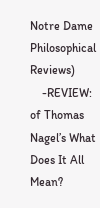Notre Dame Philosophical Reviews)
    -REVIEW: of Thomas Nagel’s What Does It All Mean?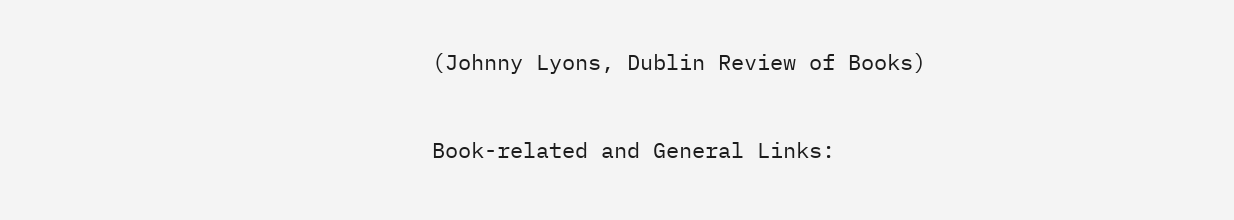(Johnny Lyons, Dublin Review of Books)

Book-related and General Links: